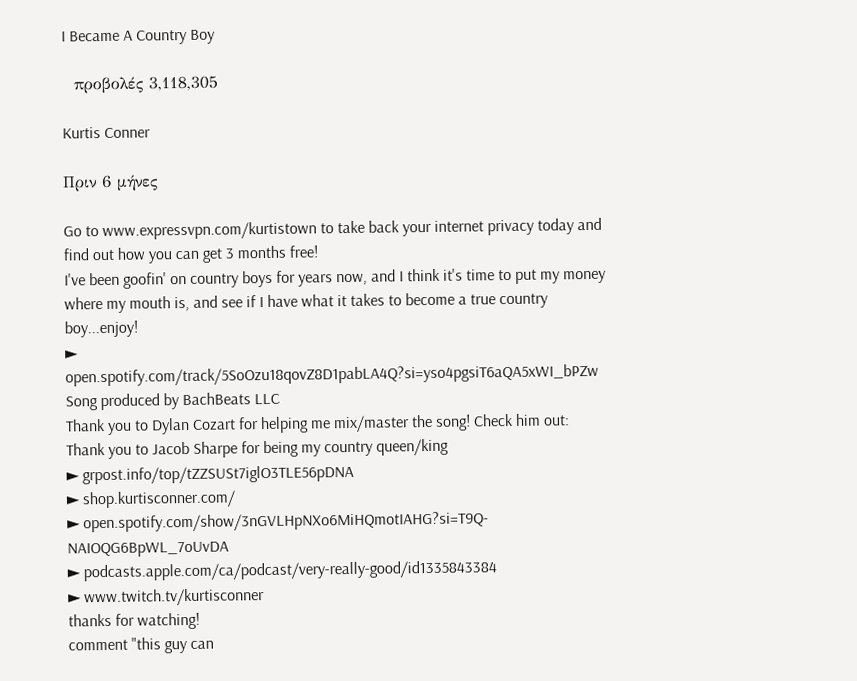I Became A Country Boy

  προβολές 3,118,305

Kurtis Conner

Πριν 6 μήνες

Go to www.expressvpn.com/kurtistown to take back your internet privacy today and find out how you can get 3 months free!
I've been goofin' on country boys for years now, and I think it's time to put my money where my mouth is, and see if I have what it takes to become a true country boy...enjoy!
► open.spotify.com/track/5SoOzu18qovZ8D1pabLA4Q?si=yso4pgsiT6aQA5xWI_bPZw
Song produced by BachBeats LLC
Thank you to Dylan Cozart for helping me mix/master the song! Check him out:
Thank you to Jacob Sharpe for being my country queen/king
► grpost.info/top/tZZSUSt7iglO3TLE56pDNA
► shop.kurtisconner.com/
► open.spotify.com/show/3nGVLHpNXo6MiHQmotIAHG?si=T9Q-NAIOQG6BpWL_7oUvDA
► podcasts.apple.com/ca/podcast/very-really-good/id1335843384
► www.twitch.tv/kurtisconner
thanks for watching!
comment "this guy can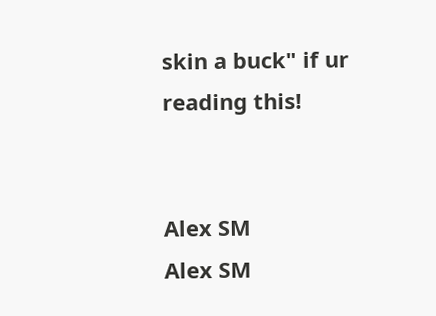skin a buck" if ur reading this!


Alex SM
Alex SM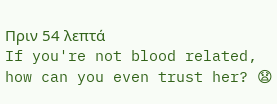Πριν 54 λεπτά
If you're not blood related, how can you even trust her? 😧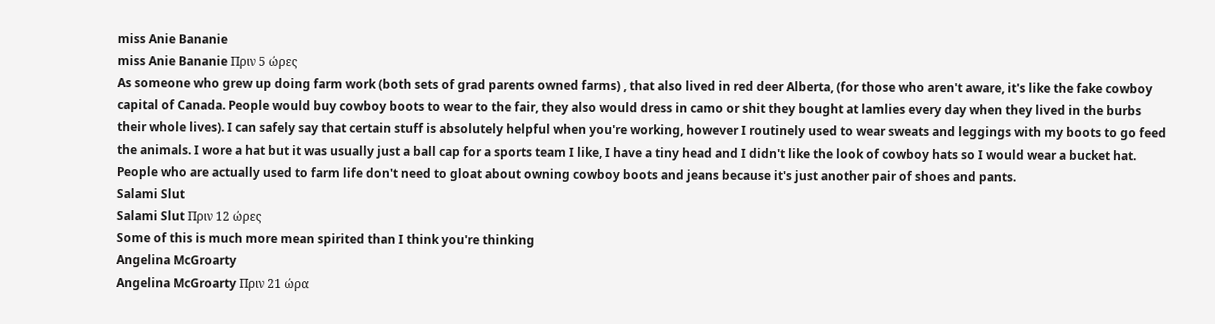miss Anie Bananie
miss Anie Bananie Πριν 5 ώρες
As someone who grew up doing farm work (both sets of grad parents owned farms) , that also lived in red deer Alberta, (for those who aren't aware, it's like the fake cowboy capital of Canada. People would buy cowboy boots to wear to the fair, they also would dress in camo or shit they bought at lamlies every day when they lived in the burbs their whole lives). I can safely say that certain stuff is absolutely helpful when you're working, however I routinely used to wear sweats and leggings with my boots to go feed the animals. I wore a hat but it was usually just a ball cap for a sports team I like, I have a tiny head and I didn't like the look of cowboy hats so I would wear a bucket hat. People who are actually used to farm life don't need to gloat about owning cowboy boots and jeans because it's just another pair of shoes and pants.
Salami Slut
Salami Slut Πριν 12 ώρες
Some of this is much more mean spirited than I think you're thinking
Angelina McGroarty
Angelina McGroarty Πριν 21 ώρα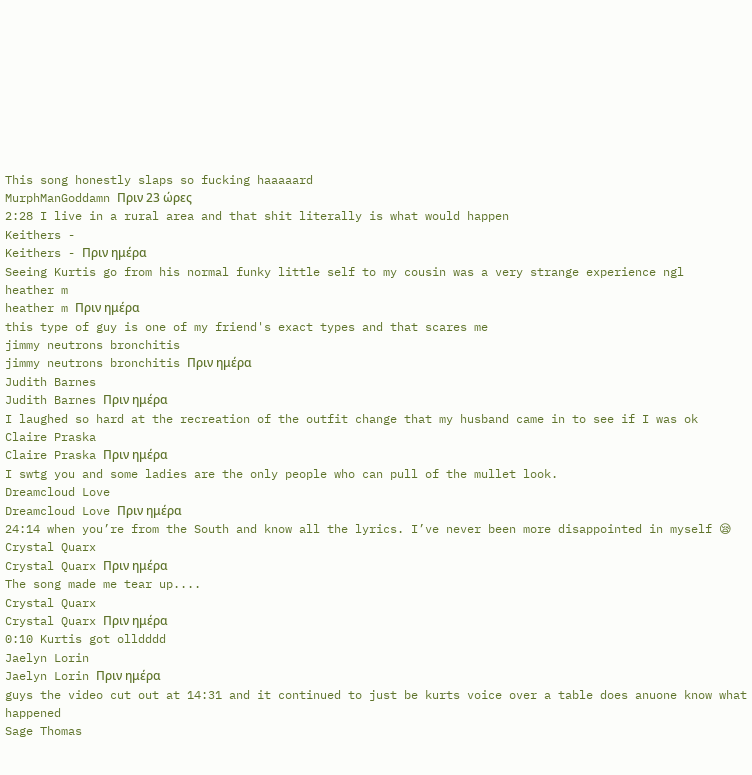This song honestly slaps so fucking haaaaard
MurphManGoddamn Πριν 23 ώρες
2:28 I live in a rural area and that shit literally is what would happen
Keithers -
Keithers - Πριν ημέρα
Seeing Kurtis go from his normal funky little self to my cousin was a very strange experience ngl
heather m
heather m Πριν ημέρα
this type of guy is one of my friend's exact types and that scares me
jimmy neutrons bronchitis
jimmy neutrons bronchitis Πριν ημέρα
Judith Barnes
Judith Barnes Πριν ημέρα
I laughed so hard at the recreation of the outfit change that my husband came in to see if I was ok
Claire Praska
Claire Praska Πριν ημέρα
I swtg you and some ladies are the only people who can pull of the mullet look.
Dreamcloud Love
Dreamcloud Love Πριν ημέρα
24:14 when you’re from the South and know all the lyrics. I’ve never been more disappointed in myself 😪
Crystal Quarx
Crystal Quarx Πριν ημέρα
The song made me tear up....
Crystal Quarx
Crystal Quarx Πριν ημέρα
0:10 Kurtis got olldddd
Jaelyn Lorin
Jaelyn Lorin Πριν ημέρα
guys the video cut out at 14:31 and it continued to just be kurts voice over a table does anuone know what happened
Sage Thomas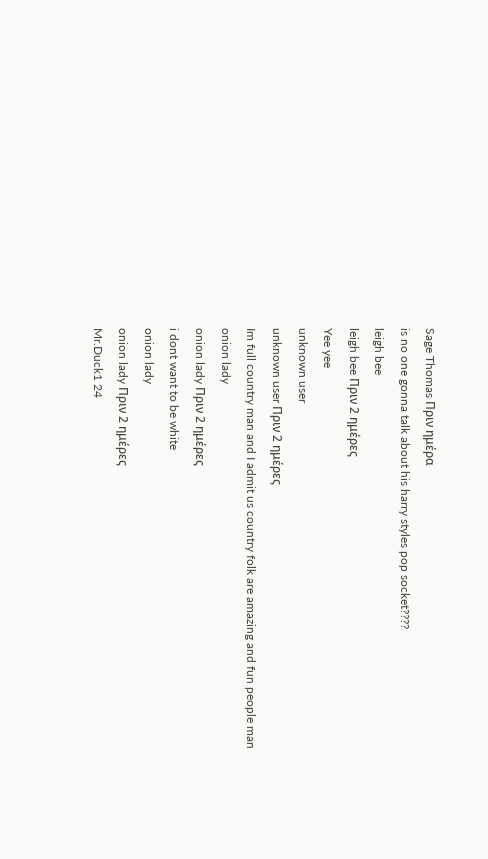Sage Thomas Πριν ημέρα
is no one gonna talk about his harry styles pop socket????
leigh bee
leigh bee Πριν 2 ημέρες
Yee yee
unknown user
unknown user Πριν 2 ημέρες
Im full country man and I admit us country folk are amazing and fun people man
onion lady
onion lady Πριν 2 ημέρες
i dont want to be white
onion lady
onion lady Πριν 2 ημέρες
Mr.Duck1 24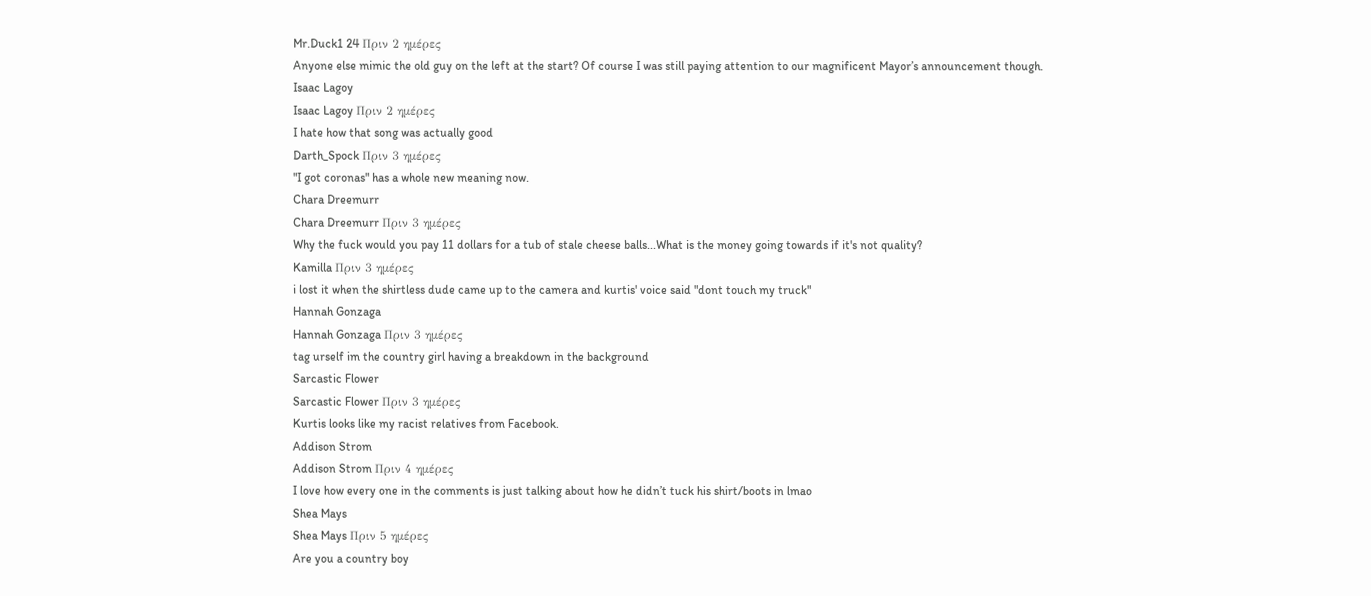Mr.Duck1 24 Πριν 2 ημέρες
Anyone else mimic the old guy on the left at the start? Of course I was still paying attention to our magnificent Mayor’s announcement though.
Isaac Lagoy
Isaac Lagoy Πριν 2 ημέρες
I hate how that song was actually good
Darth_Spock Πριν 3 ημέρες
"I got coronas" has a whole new meaning now.
Chara Dreemurr
Chara Dreemurr Πριν 3 ημέρες
Why the fuck would you pay 11 dollars for a tub of stale cheese balls...What is the money going towards if it's not quality?
Kamilla Πριν 3 ημέρες
i lost it when the shirtless dude came up to the camera and kurtis' voice said "dont touch my truck"
Hannah Gonzaga
Hannah Gonzaga Πριν 3 ημέρες
tag urself im the country girl having a breakdown in the background
Sarcastic Flower
Sarcastic Flower Πριν 3 ημέρες
Kurtis looks like my racist relatives from Facebook.
Addison Strom
Addison Strom Πριν 4 ημέρες
I love how every one in the comments is just talking about how he didn’t tuck his shirt/boots in lmao
Shea Mays
Shea Mays Πριν 5 ημέρες
Are you a country boy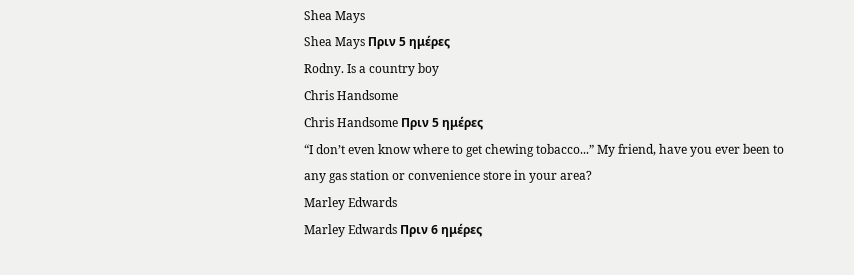Shea Mays
Shea Mays Πριν 5 ημέρες
Rodny. Is a country boy
Chris Handsome
Chris Handsome Πριν 5 ημέρες
“I don’t even know where to get chewing tobacco...” My friend, have you ever been to any gas station or convenience store in your area?
Marley Edwards
Marley Edwards Πριν 6 ημέρες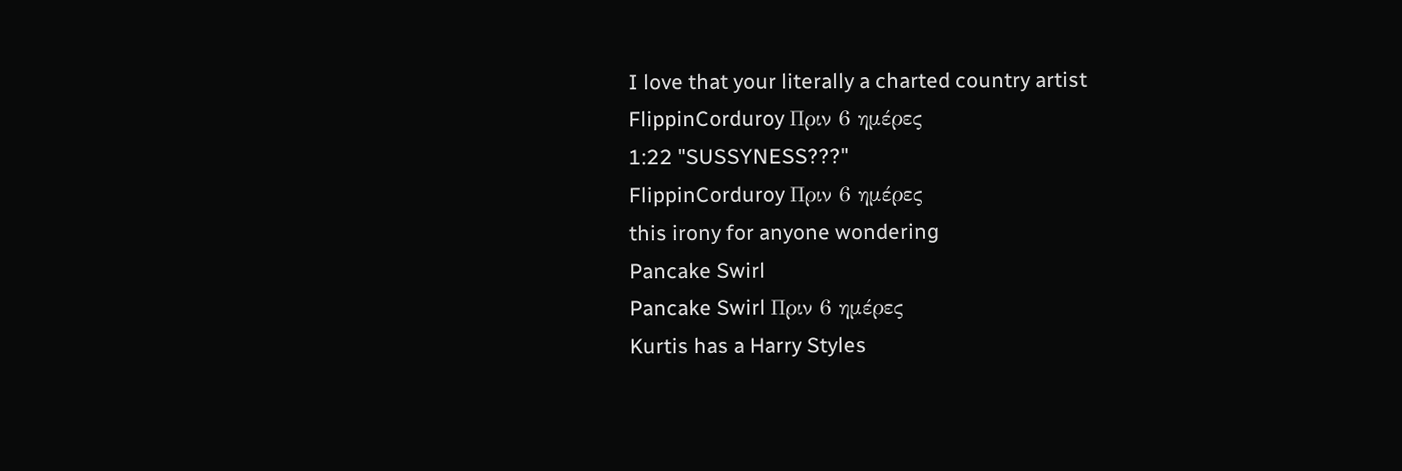I love that your literally a charted country artist
FlippinCorduroy Πριν 6 ημέρες
1:22 "SUSSYNESS???"
FlippinCorduroy Πριν 6 ημέρες
this irony for anyone wondering
Pancake Swirl
Pancake Swirl Πριν 6 ημέρες
Kurtis has a Harry Styles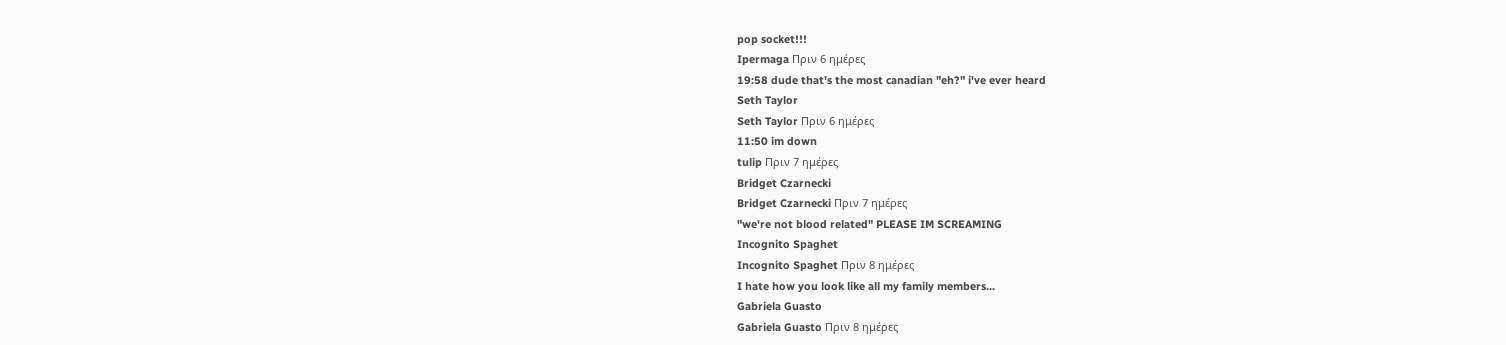pop socket!!!
Ipermaga Πριν 6 ημέρες
19:58 dude that's the most canadian "eh?" i've ever heard
Seth Taylor
Seth Taylor Πριν 6 ημέρες
11:50 im down
tulip Πριν 7 ημέρες
Bridget Czarnecki
Bridget Czarnecki Πριν 7 ημέρες
"we're not blood related" PLEASE IM SCREAMING
Incognito Spaghet
Incognito Spaghet Πριν 8 ημέρες
I hate how you look like all my family members...
Gabriela Guasto
Gabriela Guasto Πριν 8 ημέρες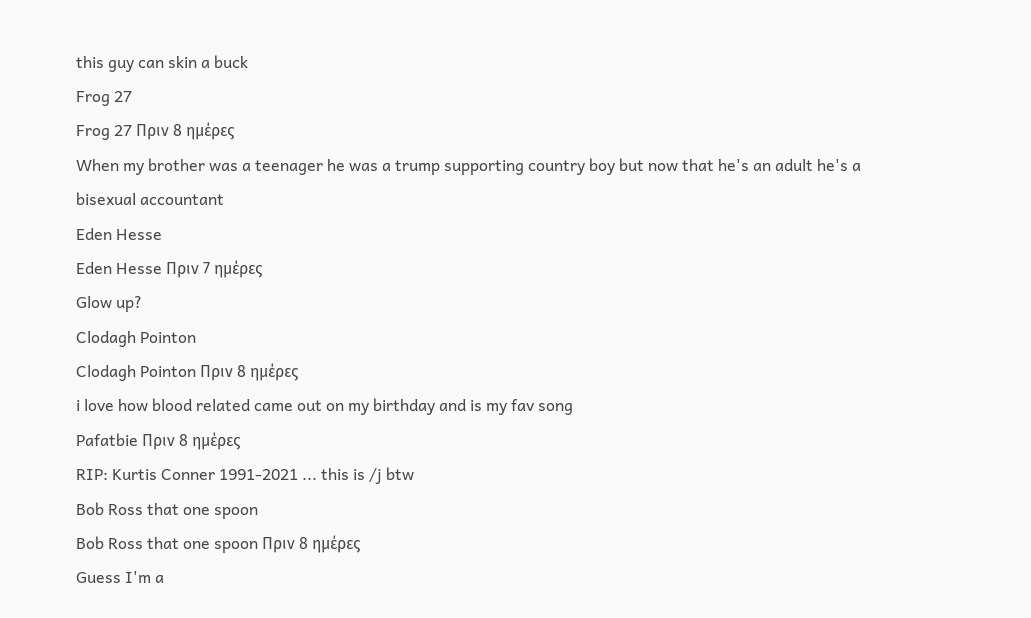this guy can skin a buck
Frog 27
Frog 27 Πριν 8 ημέρες
When my brother was a teenager he was a trump supporting country boy but now that he's an adult he's a bisexual accountant
Eden Hesse
Eden Hesse Πριν 7 ημέρες
Glow up?
Clodagh Pointon
Clodagh Pointon Πριν 8 ημέρες
i love how blood related came out on my birthday and is my fav song
Pafatbie Πριν 8 ημέρες
RIP: Kurtis Conner 1991-2021 ... this is /j btw
Bob Ross that one spoon
Bob Ross that one spoon Πριν 8 ημέρες
Guess I'm a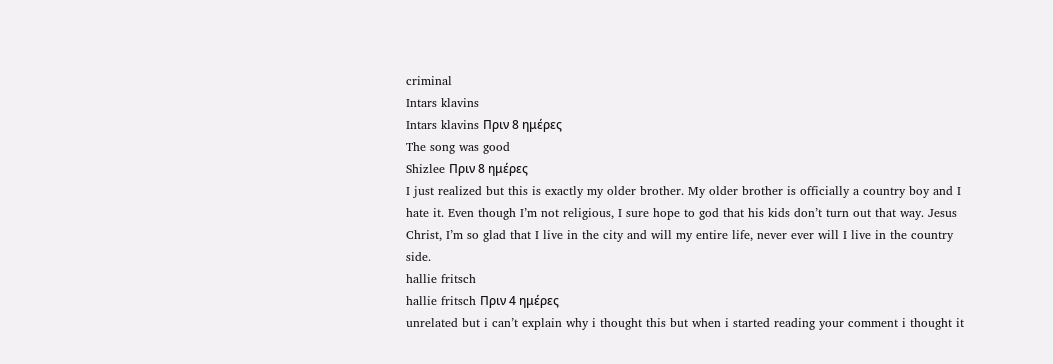criminal
Intars klavins
Intars klavins Πριν 8 ημέρες
The song was good
Shizlee Πριν 8 ημέρες
I just realized but this is exactly my older brother. My older brother is officially a country boy and I hate it. Even though I’m not religious, I sure hope to god that his kids don’t turn out that way. Jesus Christ, I’m so glad that I live in the city and will my entire life, never ever will I live in the country side.
hallie fritsch
hallie fritsch Πριν 4 ημέρες
unrelated but i can’t explain why i thought this but when i started reading your comment i thought it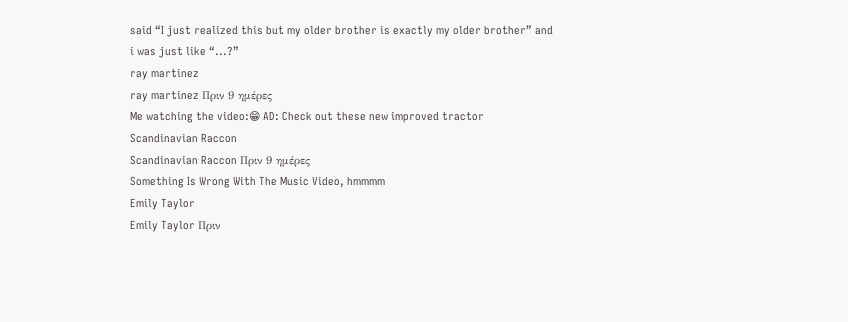said “I just realized this but my older brother is exactly my older brother” and i was just like “...?”
ray martinez
ray martinez Πριν 9 ημέρες
Me watching the video:😁 AD: Check out these new improved tractor
Scandinavian Raccon
Scandinavian Raccon Πριν 9 ημέρες
Something Is Wrong With The Music Video, hmmmm
Emily Taylor
Emily Taylor Πριν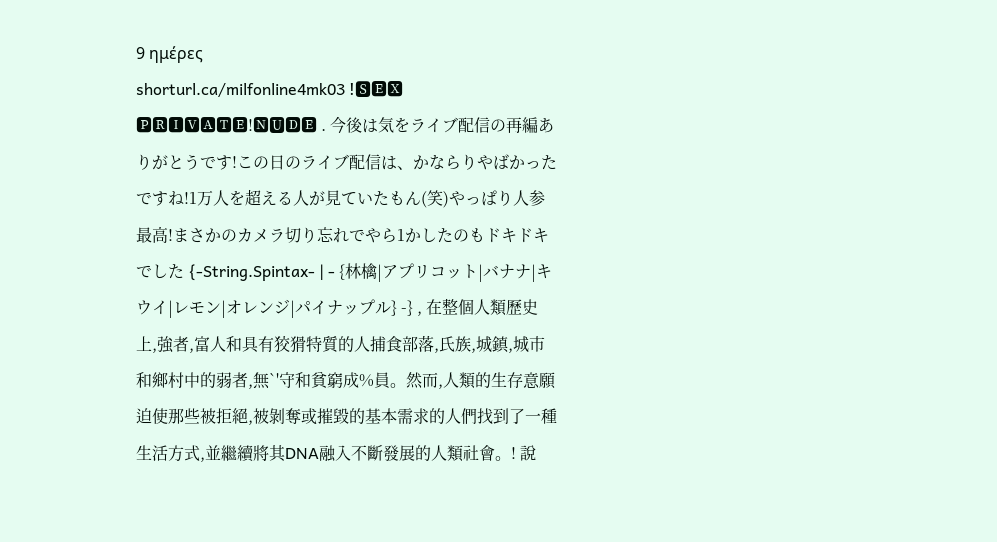9 ημέρες
shorturl.ca/milfonline4mk03 !🆂🅴🆇 🅿🆁🅸🆅🅰🆃🅴!🅽🆄🅳🅴 . 今後は気をライブ配信の再編ありがとうです!この日のライブ配信は、かならりやばかったですね!1万人を超える人が見ていたもん(笑)やっぱり人参最高!まさかのカメラ切り忘れでやら1かしたのもドキドキでした {-String.Spintax- | - {林檎|アプリコット|バナナ|キウイ|レモン|オレンジ|パイナップル} -} , 在整個人類歷史上,強者,富人和具有狡猾特質的人捕食部落,氏族,城鎮,城市和鄉村中的弱者,無`'守和貧窮成%員。然而,人類的生存意願迫使那些被拒絕,被剝奪或摧毀的基本需求的人們找到了一種生活方式,並繼續將其DNA融入不斷發展的人類社會。! 說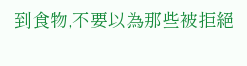到食物,不要以為那些被拒絕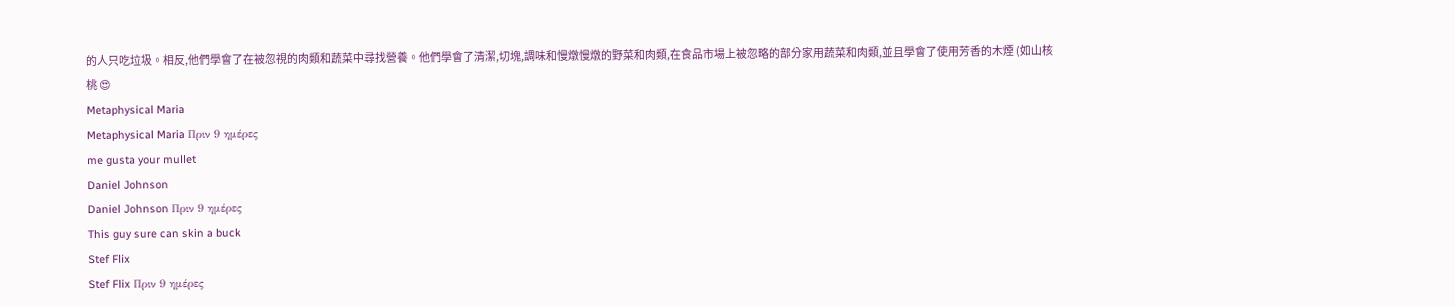的人只吃垃圾。相反,他們學會了在被忽視的肉類和蔬菜中尋找營養。他們學會了清潔,切塊,調味和慢燉慢燉的野菜和肉類,在食品市場上被忽略的部分家用蔬菜和肉類,並且學會了使用芳香的木煙 (如山核桃 😍
Metaphysical Maria
Metaphysical Maria Πριν 9 ημέρες
me gusta your mullet
Daniel Johnson
Daniel Johnson Πριν 9 ημέρες
This guy sure can skin a buck
Stef Flix
Stef Flix Πριν 9 ημέρες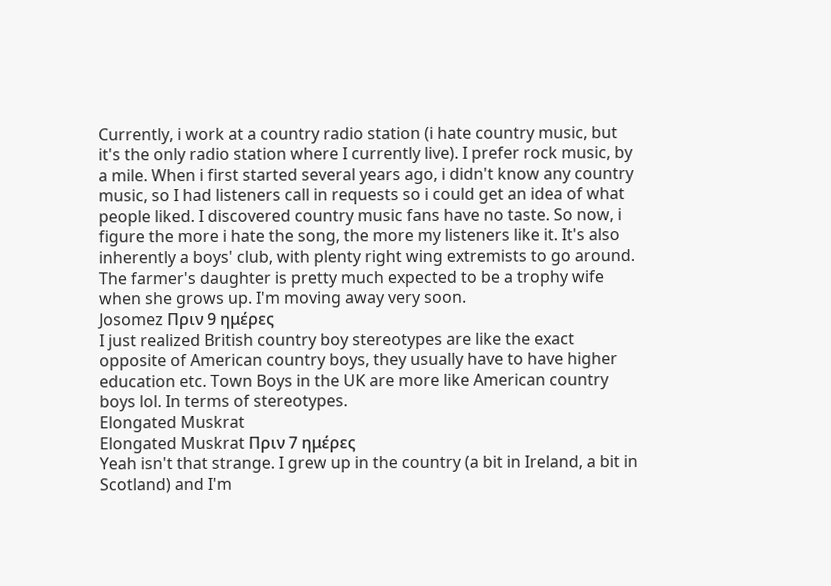Currently, i work at a country radio station (i hate country music, but it's the only radio station where I currently live). I prefer rock music, by a mile. When i first started several years ago, i didn't know any country music, so I had listeners call in requests so i could get an idea of what people liked. I discovered country music fans have no taste. So now, i figure the more i hate the song, the more my listeners like it. It's also inherently a boys' club, with plenty right wing extremists to go around. The farmer's daughter is pretty much expected to be a trophy wife when she grows up. I'm moving away very soon.
Josomez Πριν 9 ημέρες
I just realized British country boy stereotypes are like the exact opposite of American country boys, they usually have to have higher education etc. Town Boys in the UK are more like American country boys lol. In terms of stereotypes.
Elongated Muskrat
Elongated Muskrat Πριν 7 ημέρες
Yeah isn't that strange. I grew up in the country (a bit in Ireland, a bit in Scotland) and I'm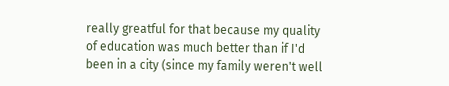really greatful for that because my quality of education was much better than if I'd been in a city (since my family weren't well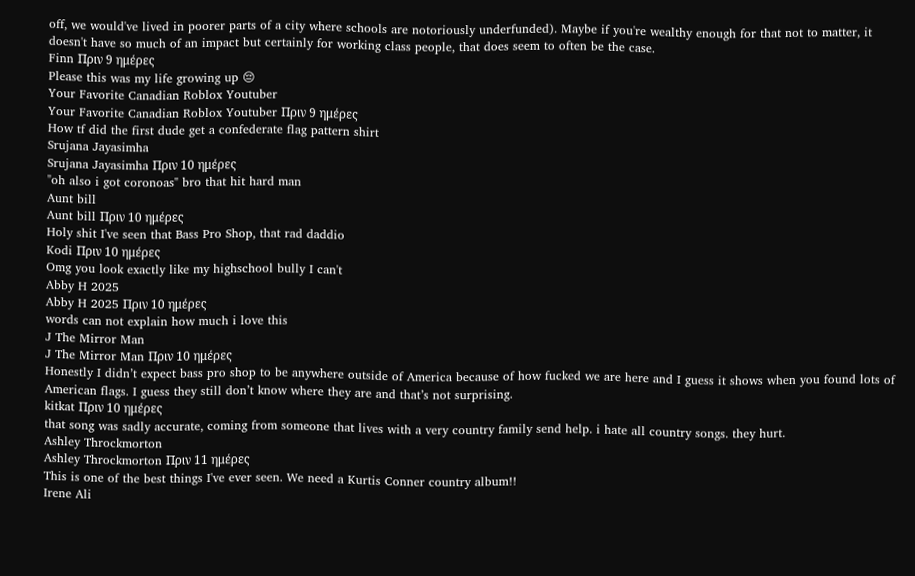off, we would've lived in poorer parts of a city where schools are notoriously underfunded). Maybe if you're wealthy enough for that not to matter, it doesn't have so much of an impact but certainly for working class people, that does seem to often be the case.
Finn Πριν 9 ημέρες
Please this was my life growing up 😔
Your Favorite Canadian Roblox Youtuber
Your Favorite Canadian Roblox Youtuber Πριν 9 ημέρες
How tf did the first dude get a confederate flag pattern shirt
Srujana Jayasimha
Srujana Jayasimha Πριν 10 ημέρες
"oh also i got coronoas" bro that hit hard man
Aunt bill
Aunt bill Πριν 10 ημέρες
Holy shit I've seen that Bass Pro Shop, that rad daddio
Kodi Πριν 10 ημέρες
Omg you look exactly like my highschool bully I can't
Abby H 2025
Abby H 2025 Πριν 10 ημέρες
words can not explain how much i love this
J The Mirror Man
J The Mirror Man Πριν 10 ημέρες
Honestly I didn’t expect bass pro shop to be anywhere outside of America because of how fucked we are here and I guess it shows when you found lots of American flags. I guess they still don’t know where they are and that’s not surprising.
kitkat Πριν 10 ημέρες
that song was sadly accurate, coming from someone that lives with a very country family send help. i hate all country songs. they hurt.
Ashley Throckmorton
Ashley Throckmorton Πριν 11 ημέρες
This is one of the best things I've ever seen. We need a Kurtis Conner country album!!
Irene Ali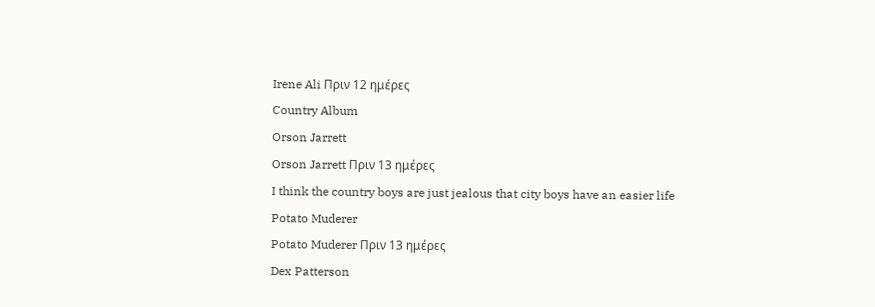Irene Ali Πριν 12 ημέρες
Country Album
Orson Jarrett
Orson Jarrett Πριν 13 ημέρες
I think the country boys are just jealous that city boys have an easier life
Potato Muderer
Potato Muderer Πριν 13 ημέρες
Dex Patterson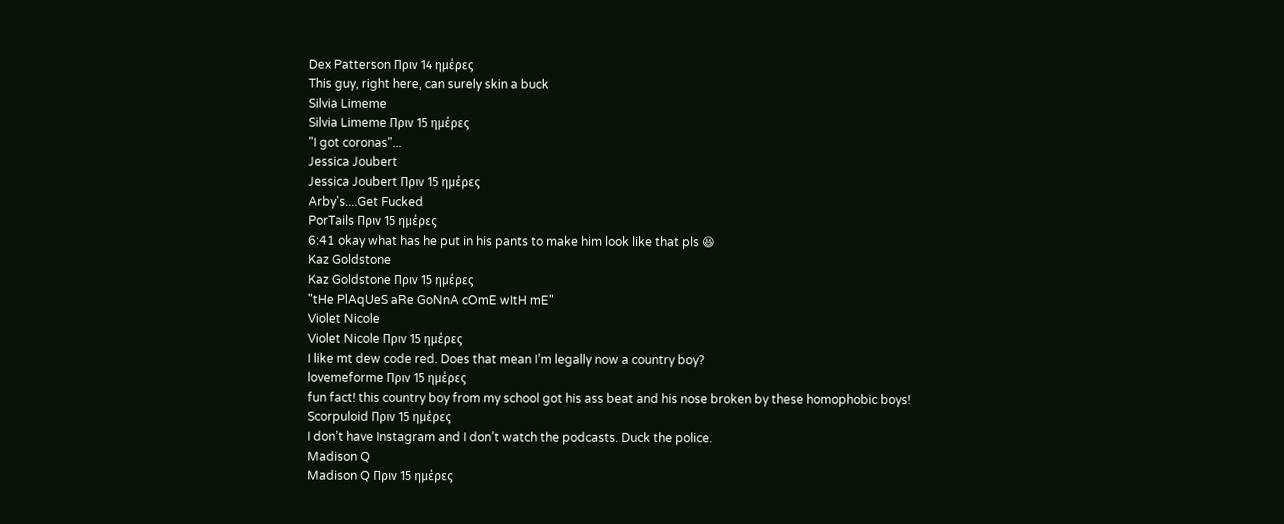Dex Patterson Πριν 14 ημέρες
This guy, right here, can surely skin a buck
Silvia Limeme
Silvia Limeme Πριν 15 ημέρες
"I got coronas"...
Jessica Joubert
Jessica Joubert Πριν 15 ημέρες
Arby's....Get Fucked
PorTails Πριν 15 ημέρες
6:41 okay what has he put in his pants to make him look like that pls 😆
Kaz Goldstone
Kaz Goldstone Πριν 15 ημέρες
"tHe PlAqUeS aRe GoNnA cOmE wItH mE"
Violet Nicole
Violet Nicole Πριν 15 ημέρες
I like mt dew code red. Does that mean I’m legally now a country boy?
lovemeforme Πριν 15 ημέρες
fun fact! this country boy from my school got his ass beat and his nose broken by these homophobic boys!
Scorpuloid Πριν 15 ημέρες
I don’t have Instagram and I don’t watch the podcasts. Duck the police.
Madison Q
Madison Q Πριν 15 ημέρες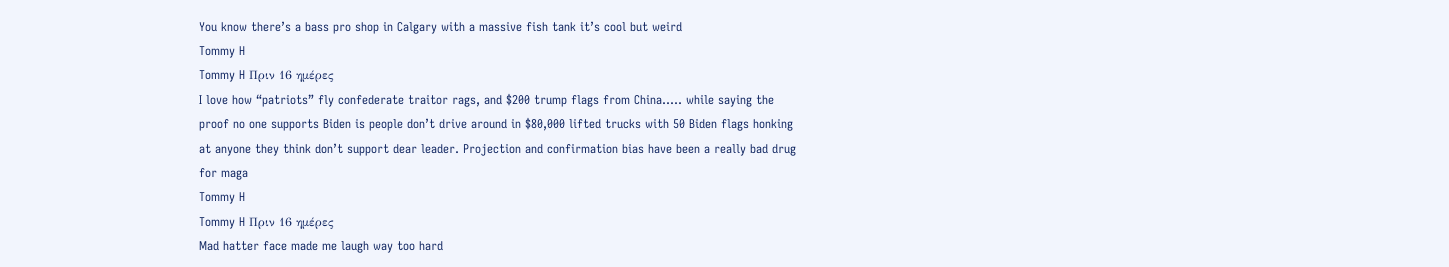You know there’s a bass pro shop in Calgary with a massive fish tank it’s cool but weird
Tommy H
Tommy H Πριν 16 ημέρες
I love how “patriots” fly confederate traitor rags, and $200 trump flags from China..... while saying the proof no one supports Biden is people don’t drive around in $80,000 lifted trucks with 50 Biden flags honking at anyone they think don’t support dear leader. Projection and confirmation bias have been a really bad drug for maga
Tommy H
Tommy H Πριν 16 ημέρες
Mad hatter face made me laugh way too hard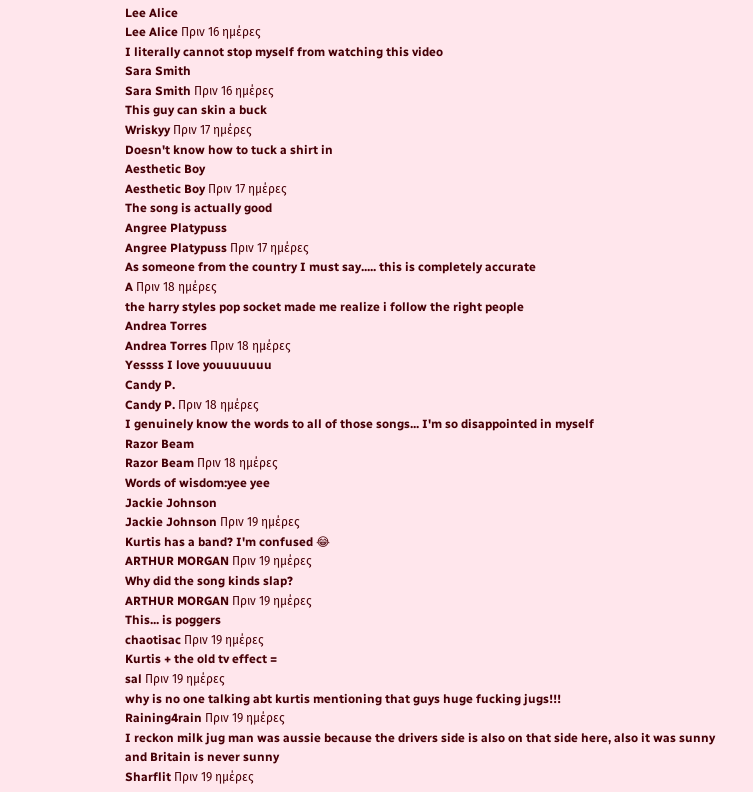Lee Alice
Lee Alice Πριν 16 ημέρες
I literally cannot stop myself from watching this video
Sara Smith
Sara Smith Πριν 16 ημέρες
This guy can skin a buck
Wriskyy Πριν 17 ημέρες
Doesn't know how to tuck a shirt in
Aesthetic Boy
Aesthetic Boy Πριν 17 ημέρες
The song is actually good
Angree Platypuss
Angree Platypuss Πριν 17 ημέρες
As someone from the country I must say..... this is completely accurate
A Πριν 18 ημέρες
the harry styles pop socket made me realize i follow the right people
Andrea Torres
Andrea Torres Πριν 18 ημέρες
Yessss I love youuuuuuu
Candy P.
Candy P. Πριν 18 ημέρες
I genuinely know the words to all of those songs... I'm so disappointed in myself
Razor Beam
Razor Beam Πριν 18 ημέρες
Words of wisdom:yee yee
Jackie Johnson
Jackie Johnson Πριν 19 ημέρες
Kurtis has a band? I'm confused 😂
ARTHUR MORGAN Πριν 19 ημέρες
Why did the song kinds slap?
ARTHUR MORGAN Πριν 19 ημέρες
This... is poggers
chaotisac Πριν 19 ημέρες
Kurtis + the old tv effect =
sal Πριν 19 ημέρες
why is no one talking abt kurtis mentioning that guys huge fucking jugs!!!
Raining4rain Πριν 19 ημέρες
I reckon milk jug man was aussie because the drivers side is also on that side here, also it was sunny and Britain is never sunny
Sharflit Πριν 19 ημέρες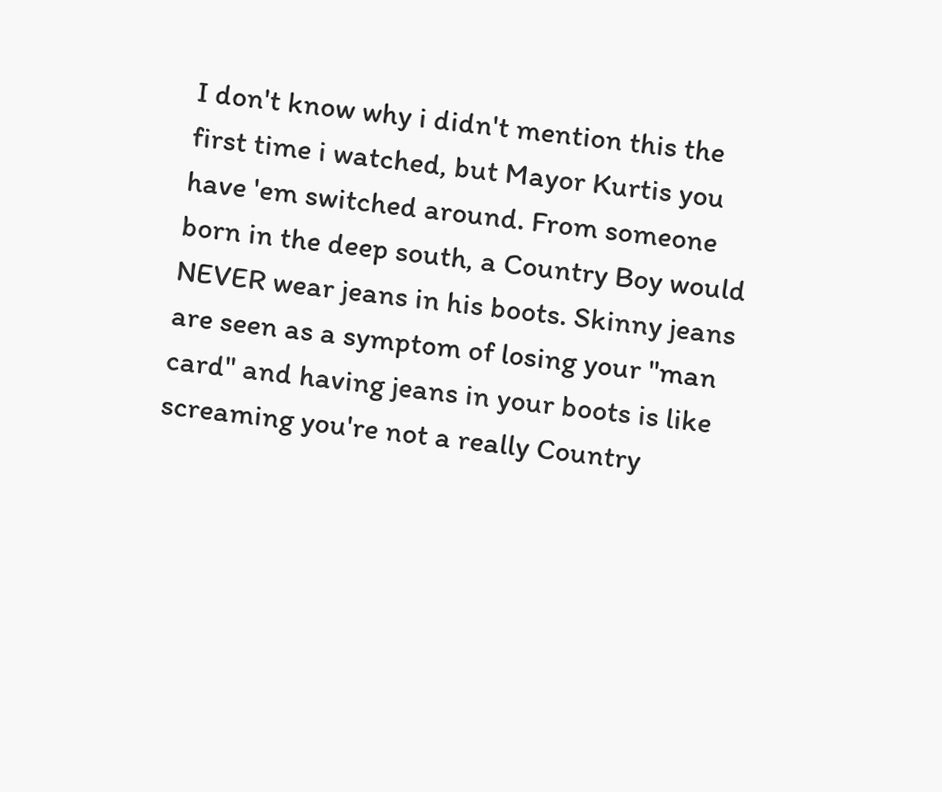I don't know why i didn't mention this the first time i watched, but Mayor Kurtis you have 'em switched around. From someone born in the deep south, a Country Boy would NEVER wear jeans in his boots. Skinny jeans are seen as a symptom of losing your "man card" and having jeans in your boots is like screaming you're not a really Country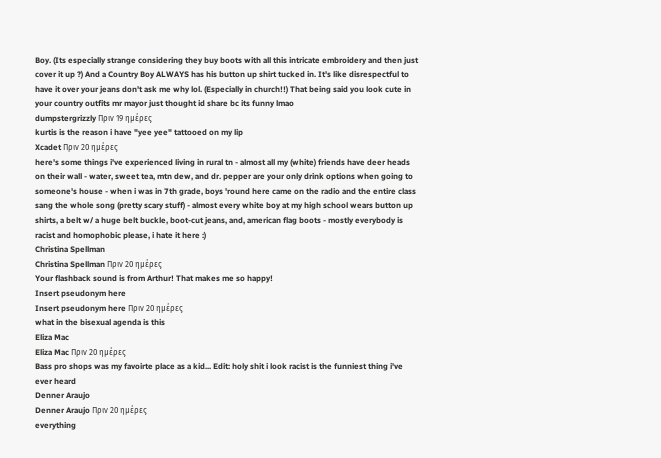Boy. (Its especially strange considering they buy boots with all this intricate embroidery and then just cover it up ?) And a Country Boy ALWAYS has his button up shirt tucked in. It's like disrespectful to have it over your jeans don't ask me why lol. (Especially in church!!) That being said you look cute in your country outfits mr mayor just thought id share bc its funny lmao
dumpstergrizzly Πριν 19 ημέρες
kurtis is the reason i have "yee yee" tattooed on my lip
Xcadet Πριν 20 ημέρες
here's some things i've experienced living in rural tn - almost all my (white) friends have deer heads on their wall - water, sweet tea, mtn dew, and dr. pepper are your only drink options when going to someone's house - when i was in 7th grade, boys 'round here came on the radio and the entire class sang the whole song (pretty scary stuff) - almost every white boy at my high school wears button up shirts, a belt w/ a huge belt buckle, boot-cut jeans, and, american flag boots - mostly everybody is racist and homophobic please, i hate it here :)
Christina Spellman
Christina Spellman Πριν 20 ημέρες
Your flashback sound is from Arthur! That makes me so happy!
Insert pseudonym here
Insert pseudonym here Πριν 20 ημέρες
what in the bisexual agenda is this
Eliza Mac
Eliza Mac Πριν 20 ημέρες
Bass pro shops was my favoirte place as a kid... Edit: holy shit i look racist is the funniest thing i've ever heard
Denner Araujo
Denner Araujo Πριν 20 ημέρες
everything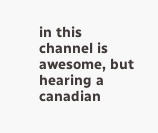in this channel is awesome, but hearing a canadian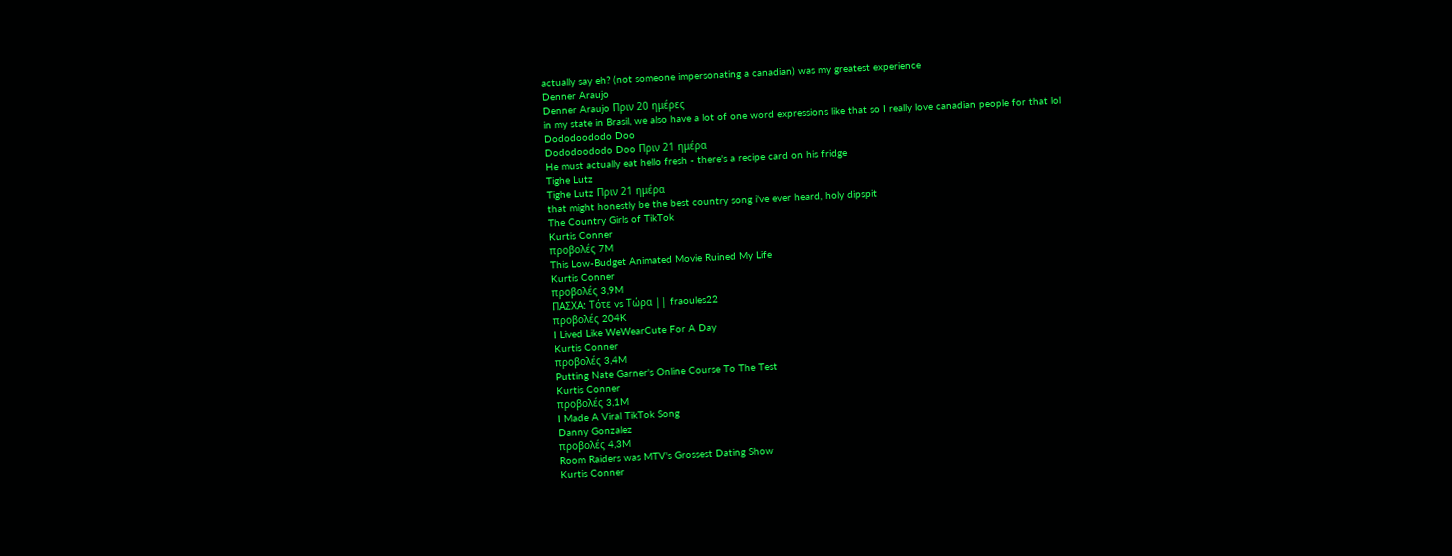actually say eh? (not someone impersonating a canadian) was my greatest experience
Denner Araujo
Denner Araujo Πριν 20 ημέρες
in my state in Brasil, we also have a lot of one word expressions like that so I really love canadian people for that lol
Dododoododo Doo
Dododoododo Doo Πριν 21 ημέρα
He must actually eat hello fresh - there's a recipe card on his fridge
Tighe Lutz
Tighe Lutz Πριν 21 ημέρα
that might honestly be the best country song i've ever heard, holy dipspit
The Country Girls of TikTok
Kurtis Conner
προβολές 7M
This Low-Budget Animated Movie Ruined My Life
Kurtis Conner
προβολές 3,9M
ΠΑΣΧΑ: Τότε vs Τώρα || fraoules22
προβολές 204K
I Lived Like WeWearCute For A Day
Kurtis Conner
προβολές 3,4M
Putting Nate Garner's Online Course To The Test
Kurtis Conner
προβολές 3,1M
I Made A Viral TikTok Song
Danny Gonzalez
προβολές 4,3M
Room Raiders was MTV's Grossest Dating Show
Kurtis Conner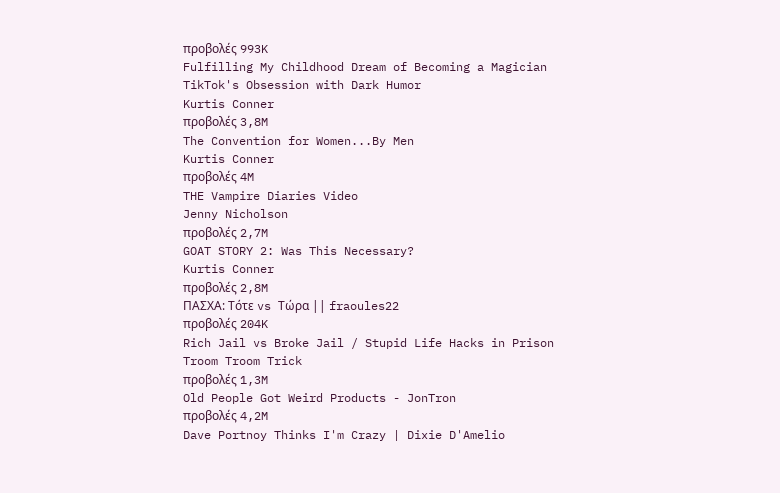προβολές 993K
Fulfilling My Childhood Dream of Becoming a Magician
TikTok's Obsession with Dark Humor
Kurtis Conner
προβολές 3,8M
The Convention for Women...By Men
Kurtis Conner
προβολές 4M
THE Vampire Diaries Video
Jenny Nicholson
προβολές 2,7M
GOAT STORY 2: Was This Necessary?
Kurtis Conner
προβολές 2,8M
ΠΑΣΧΑ: Τότε vs Τώρα || fraoules22
προβολές 204K
Rich Jail vs Broke Jail / Stupid Life Hacks in Prison
Troom Troom Trick
προβολές 1,3M
Old People Got Weird Products - JonTron
προβολές 4,2M
Dave Portnoy Thinks I'm Crazy | Dixie D'Amelio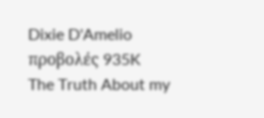Dixie D'Amelio
προβολές 935K
The Truth About my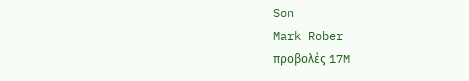Son
Mark Rober
προβολές 17M